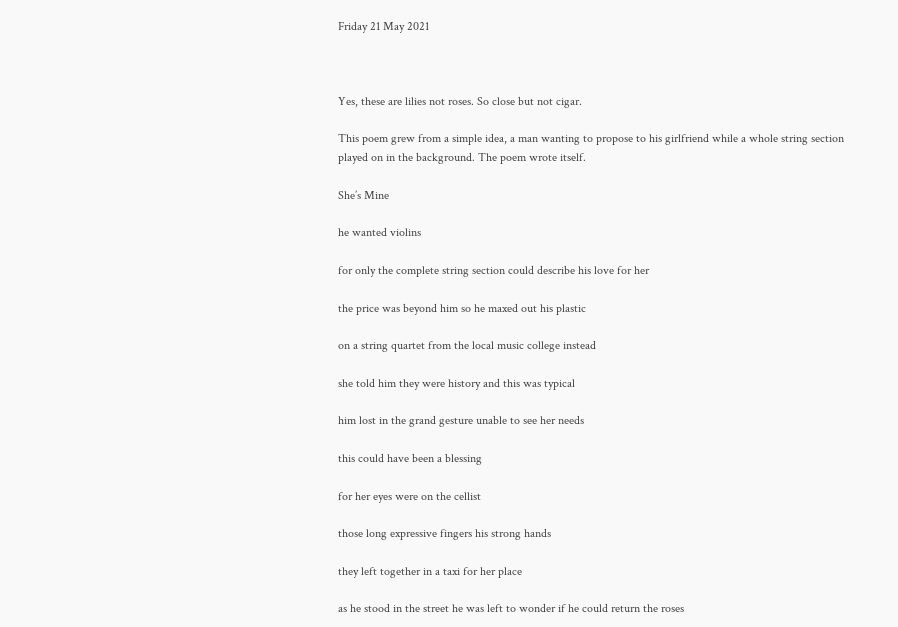Friday 21 May 2021



Yes, these are lilies not roses. So close but not cigar.

This poem grew from a simple idea, a man wanting to propose to his girlfriend while a whole string section played on in the background. The poem wrote itself.

She’s Mine

he wanted violins

for only the complete string section could describe his love for her

the price was beyond him so he maxed out his plastic

on a string quartet from the local music college instead

she told him they were history and this was typical

him lost in the grand gesture unable to see her needs

this could have been a blessing

for her eyes were on the cellist

those long expressive fingers his strong hands

they left together in a taxi for her place

as he stood in the street he was left to wonder if he could return the roses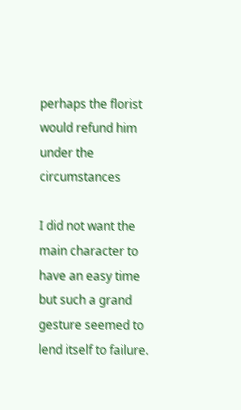perhaps the florist would refund him under the circumstances

I did not want the main character to have an easy time but such a grand gesture seemed to lend itself to failure.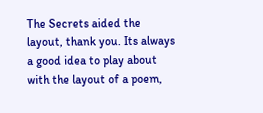The Secrets aided the layout, thank you. Its always a good idea to play about with the layout of a poem,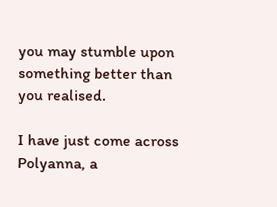you may stumble upon something better than you realised.

I have just come across Polyanna, a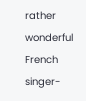rather wonderful French singer-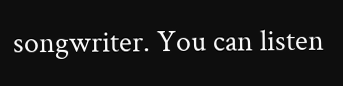songwriter. You can listen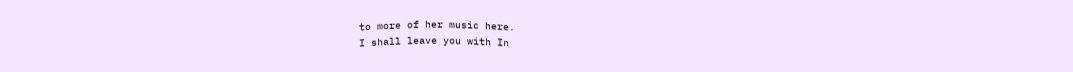to more of her music here.
I shall leave you with In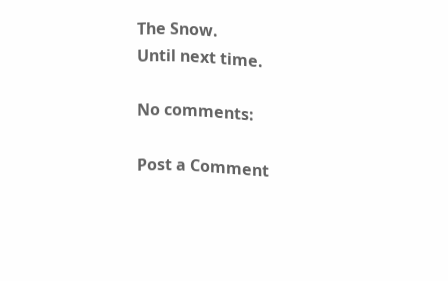The Snow.
Until next time.

No comments:

Post a Comment